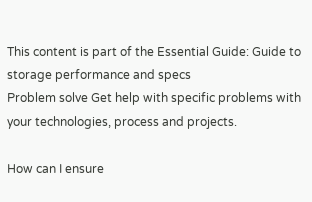This content is part of the Essential Guide: Guide to storage performance and specs
Problem solve Get help with specific problems with your technologies, process and projects.

How can I ensure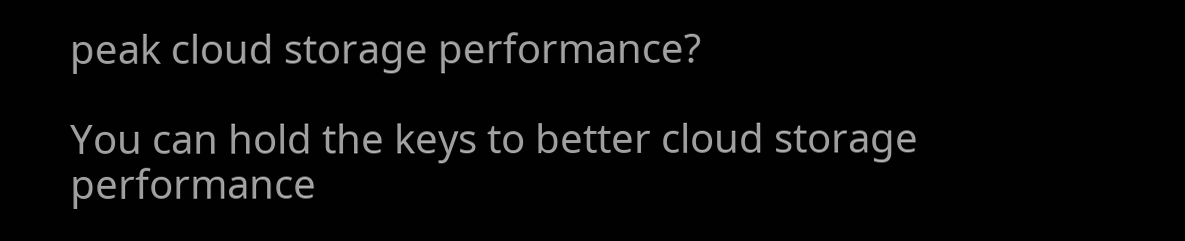peak cloud storage performance?

You can hold the keys to better cloud storage performance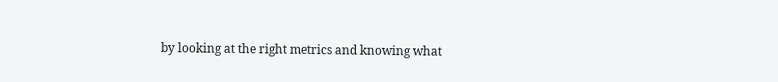by looking at the right metrics and knowing what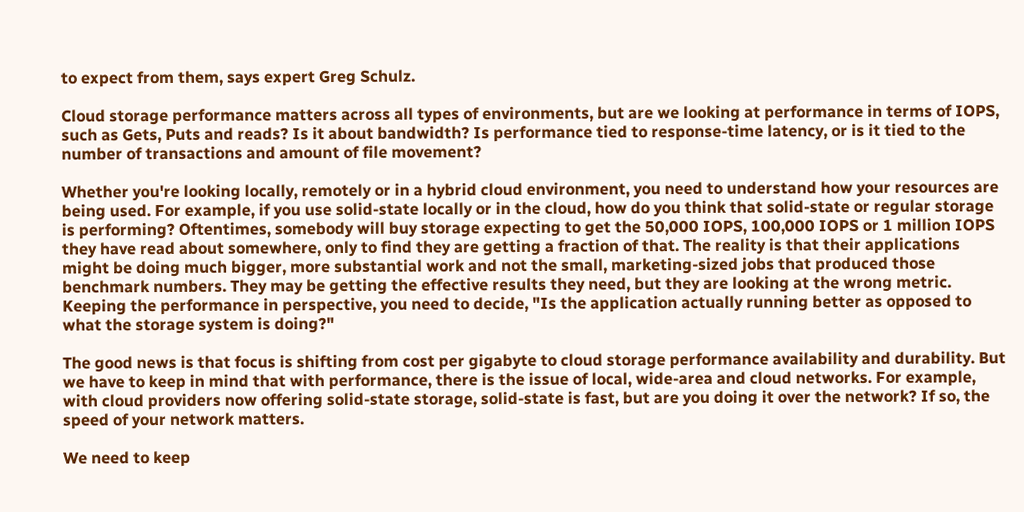to expect from them, says expert Greg Schulz.

Cloud storage performance matters across all types of environments, but are we looking at performance in terms of IOPS, such as Gets, Puts and reads? Is it about bandwidth? Is performance tied to response-time latency, or is it tied to the number of transactions and amount of file movement?

Whether you're looking locally, remotely or in a hybrid cloud environment, you need to understand how your resources are being used. For example, if you use solid-state locally or in the cloud, how do you think that solid-state or regular storage is performing? Oftentimes, somebody will buy storage expecting to get the 50,000 IOPS, 100,000 IOPS or 1 million IOPS they have read about somewhere, only to find they are getting a fraction of that. The reality is that their applications might be doing much bigger, more substantial work and not the small, marketing-sized jobs that produced those benchmark numbers. They may be getting the effective results they need, but they are looking at the wrong metric. Keeping the performance in perspective, you need to decide, "Is the application actually running better as opposed to what the storage system is doing?"

The good news is that focus is shifting from cost per gigabyte to cloud storage performance availability and durability. But we have to keep in mind that with performance, there is the issue of local, wide-area and cloud networks. For example, with cloud providers now offering solid-state storage, solid-state is fast, but are you doing it over the network? If so, the speed of your network matters.

We need to keep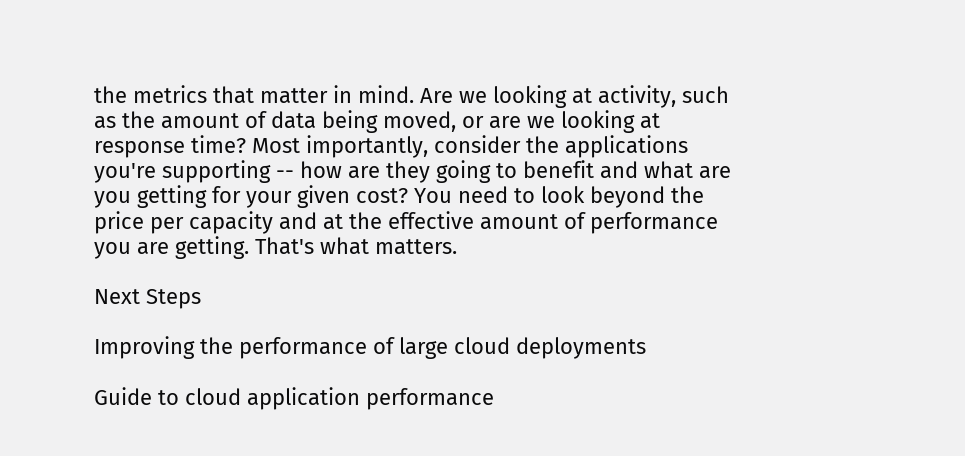the metrics that matter in mind. Are we looking at activity, such as the amount of data being moved, or are we looking at response time? Most importantly, consider the applications you're supporting -- how are they going to benefit and what are you getting for your given cost? You need to look beyond the price per capacity and at the effective amount of performance you are getting. That's what matters.

Next Steps

Improving the performance of large cloud deployments

Guide to cloud application performance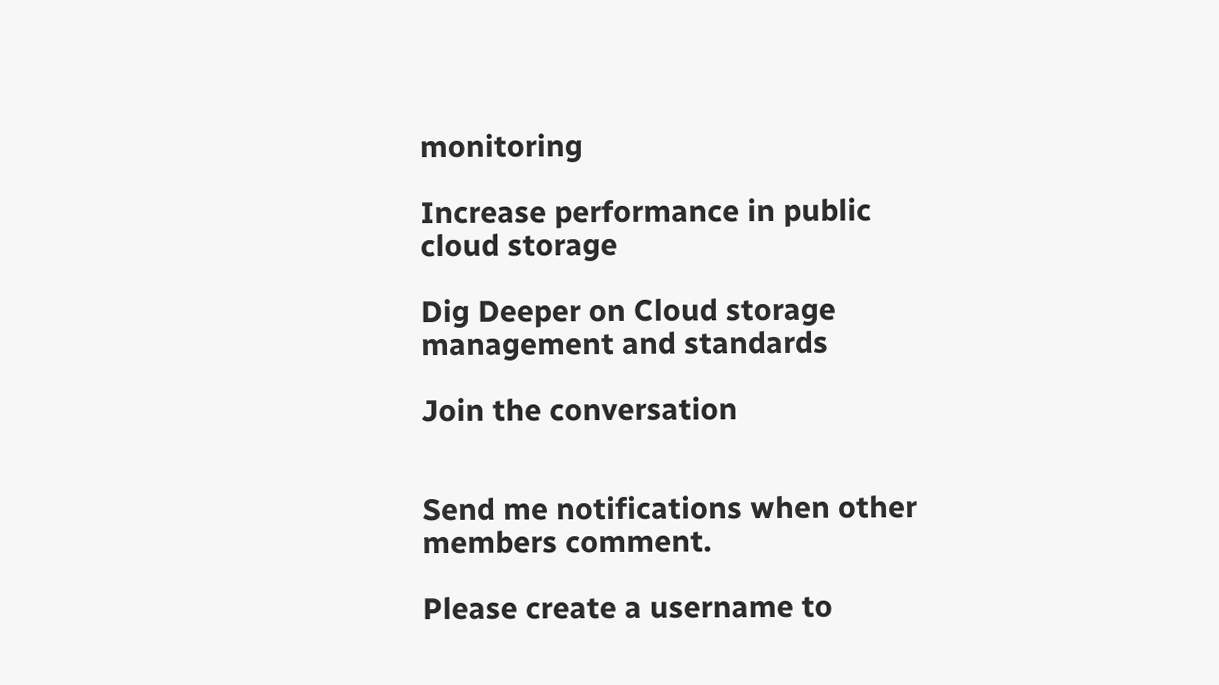monitoring

Increase performance in public cloud storage

Dig Deeper on Cloud storage management and standards

Join the conversation


Send me notifications when other members comment.

Please create a username to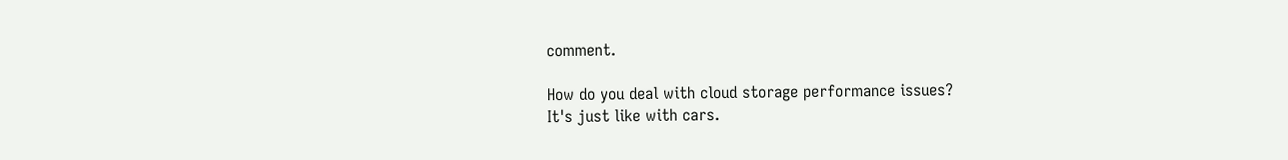comment.

How do you deal with cloud storage performance issues?
It's just like with cars.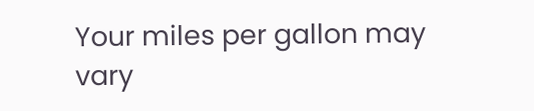Your miles per gallon may vary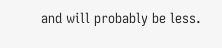and will probably be less.